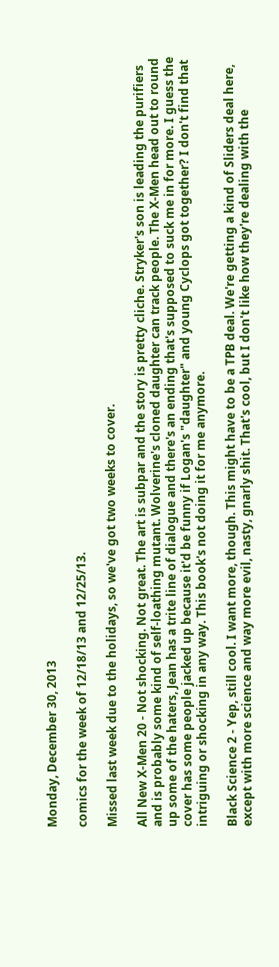Monday, December 30, 2013

comics for the week of 12/18/13 and 12/25/13.

Missed last week due to the holidays, so we've got two weeks to cover.

All New X-Men 20 - Not shocking. Not great. The art is subpar and the story is pretty cliche. Stryker's son is leading the purifiers and is probably some kind of self-loathing mutant. Wolverine's cloned daughter can track people. The X-Men head out to round up some of the haters, Jean has a trite line of dialogue and there's an ending that's supposed to suck me in for more. I guess the cover has some people jacked up because it'd be funny if Logan's "daughter" and young Cyclops got together? I don't find that intriguing or shocking in any way. This book's not doing it for me anymore.

Black Science 2 - Yep, still cool. I want more, though. This might have to be a TPB deal. We're getting a kind of Sliders deal here, except with more science and way more evil, nasty, gnarly shit. That's cool, but I don't like how they're dealing with the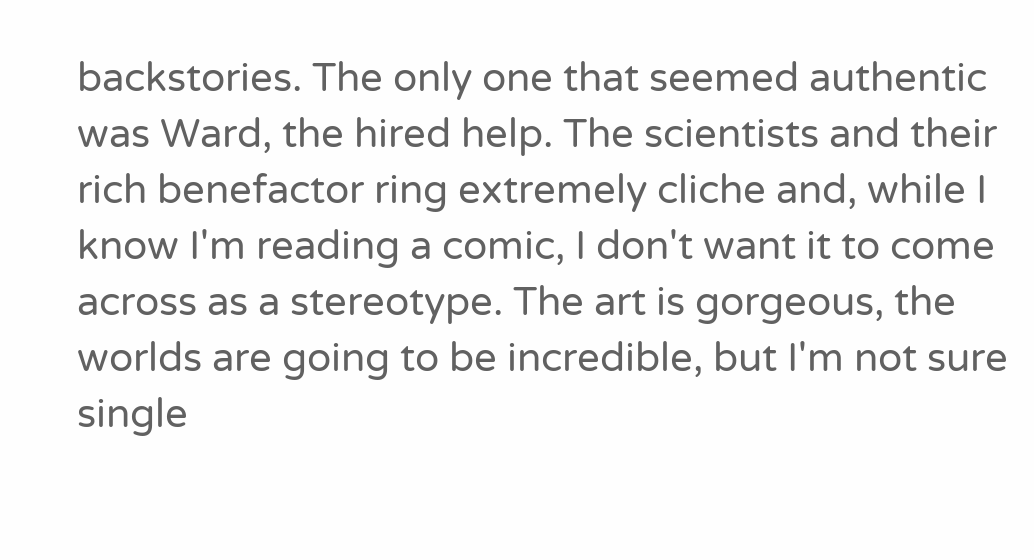backstories. The only one that seemed authentic was Ward, the hired help. The scientists and their rich benefactor ring extremely cliche and, while I know I'm reading a comic, I don't want it to come across as a stereotype. The art is gorgeous, the worlds are going to be incredible, but I'm not sure single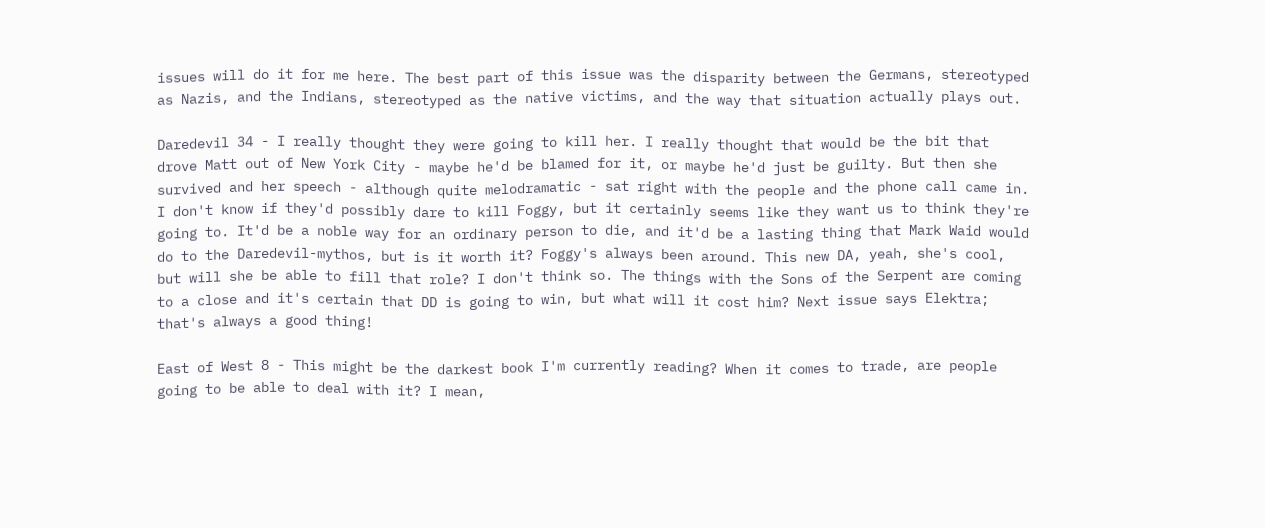issues will do it for me here. The best part of this issue was the disparity between the Germans, stereotyped as Nazis, and the Indians, stereotyped as the native victims, and the way that situation actually plays out.

Daredevil 34 - I really thought they were going to kill her. I really thought that would be the bit that drove Matt out of New York City - maybe he'd be blamed for it, or maybe he'd just be guilty. But then she survived and her speech - although quite melodramatic - sat right with the people and the phone call came in. I don't know if they'd possibly dare to kill Foggy, but it certainly seems like they want us to think they're going to. It'd be a noble way for an ordinary person to die, and it'd be a lasting thing that Mark Waid would do to the Daredevil-mythos, but is it worth it? Foggy's always been around. This new DA, yeah, she's cool, but will she be able to fill that role? I don't think so. The things with the Sons of the Serpent are coming to a close and it's certain that DD is going to win, but what will it cost him? Next issue says Elektra; that's always a good thing!

East of West 8 - This might be the darkest book I'm currently reading? When it comes to trade, are people going to be able to deal with it? I mean,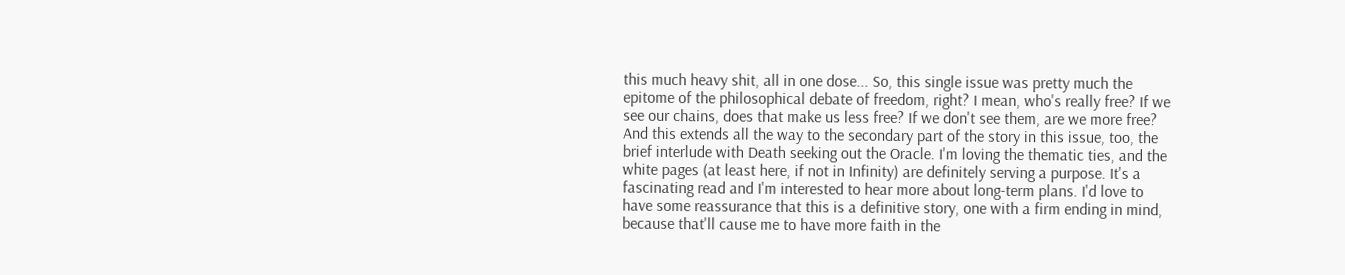this much heavy shit, all in one dose... So, this single issue was pretty much the epitome of the philosophical debate of freedom, right? I mean, who's really free? If we see our chains, does that make us less free? If we don't see them, are we more free? And this extends all the way to the secondary part of the story in this issue, too, the brief interlude with Death seeking out the Oracle. I'm loving the thematic ties, and the white pages (at least here, if not in Infinity) are definitely serving a purpose. It's a fascinating read and I'm interested to hear more about long-term plans. I'd love to have some reassurance that this is a definitive story, one with a firm ending in mind, because that'll cause me to have more faith in the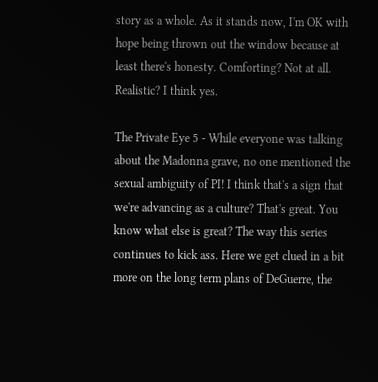story as a whole. As it stands now, I'm OK with hope being thrown out the window because at least there's honesty. Comforting? Not at all. Realistic? I think yes.

The Private Eye 5 - While everyone was talking about the Madonna grave, no one mentioned the sexual ambiguity of PI! I think that's a sign that we're advancing as a culture? That's great. You know what else is great? The way this series continues to kick ass. Here we get clued in a bit more on the long term plans of DeGuerre, the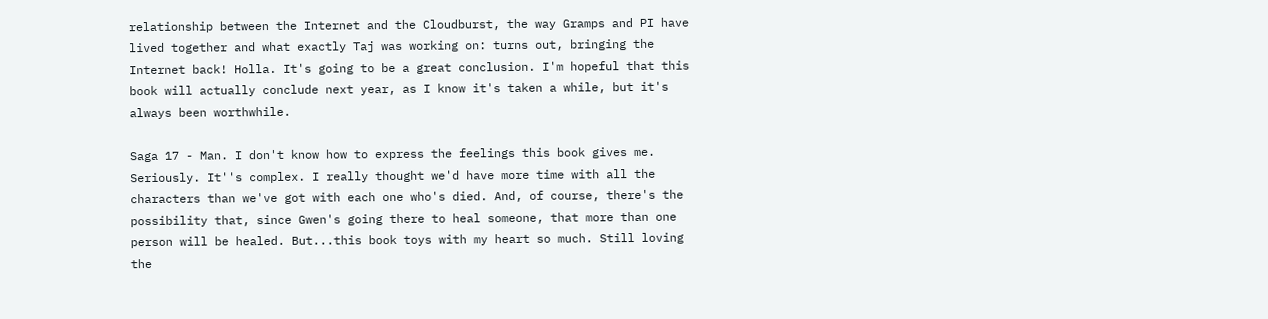relationship between the Internet and the Cloudburst, the way Gramps and PI have lived together and what exactly Taj was working on: turns out, bringing the Internet back! Holla. It's going to be a great conclusion. I'm hopeful that this book will actually conclude next year, as I know it's taken a while, but it's always been worthwhile.

Saga 17 - Man. I don't know how to express the feelings this book gives me. Seriously. It''s complex. I really thought we'd have more time with all the characters than we've got with each one who's died. And, of course, there's the possibility that, since Gwen's going there to heal someone, that more than one person will be healed. But...this book toys with my heart so much. Still loving the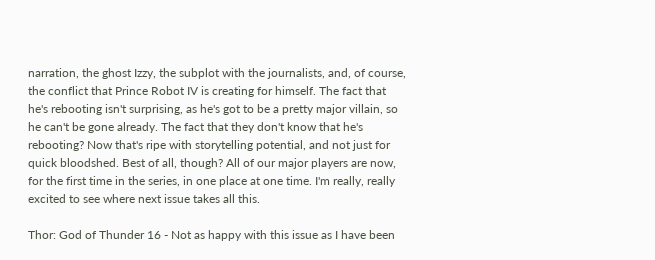narration, the ghost Izzy, the subplot with the journalists, and, of course, the conflict that Prince Robot IV is creating for himself. The fact that he's rebooting isn't surprising, as he's got to be a pretty major villain, so he can't be gone already. The fact that they don't know that he's rebooting? Now that's ripe with storytelling potential, and not just for quick bloodshed. Best of all, though? All of our major players are now, for the first time in the series, in one place at one time. I'm really, really excited to see where next issue takes all this.

Thor: God of Thunder 16 - Not as happy with this issue as I have been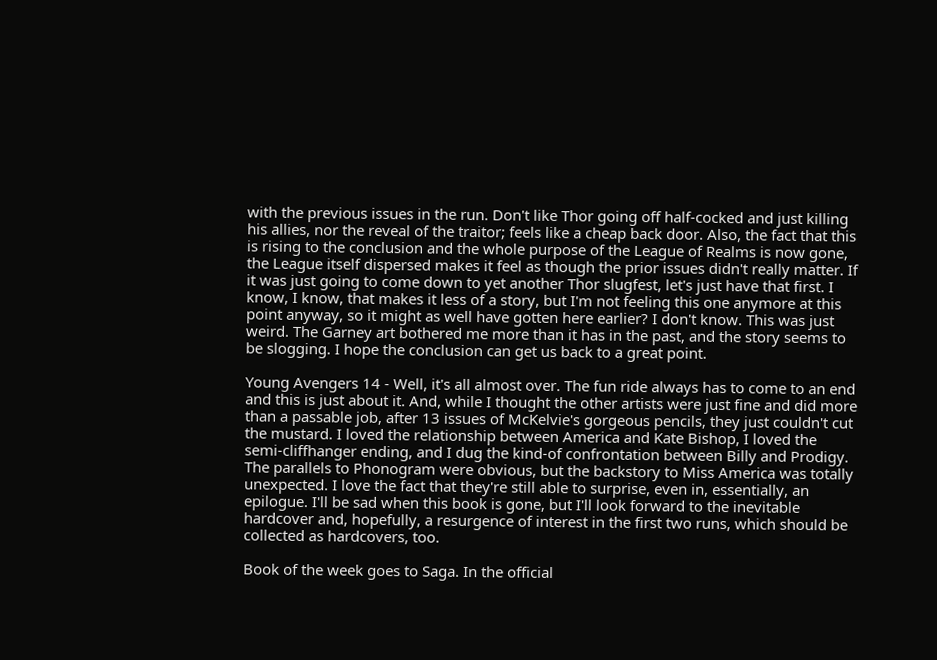with the previous issues in the run. Don't like Thor going off half-cocked and just killing his allies, nor the reveal of the traitor; feels like a cheap back door. Also, the fact that this is rising to the conclusion and the whole purpose of the League of Realms is now gone, the League itself dispersed makes it feel as though the prior issues didn't really matter. If it was just going to come down to yet another Thor slugfest, let's just have that first. I know, I know, that makes it less of a story, but I'm not feeling this one anymore at this point anyway, so it might as well have gotten here earlier? I don't know. This was just weird. The Garney art bothered me more than it has in the past, and the story seems to be slogging. I hope the conclusion can get us back to a great point.

Young Avengers 14 - Well, it's all almost over. The fun ride always has to come to an end and this is just about it. And, while I thought the other artists were just fine and did more than a passable job, after 13 issues of McKelvie's gorgeous pencils, they just couldn't cut the mustard. I loved the relationship between America and Kate Bishop, I loved the semi-cliffhanger ending, and I dug the kind-of confrontation between Billy and Prodigy. The parallels to Phonogram were obvious, but the backstory to Miss America was totally unexpected. I love the fact that they're still able to surprise, even in, essentially, an epilogue. I'll be sad when this book is gone, but I'll look forward to the inevitable hardcover and, hopefully, a resurgence of interest in the first two runs, which should be collected as hardcovers, too.

Book of the week goes to Saga. In the official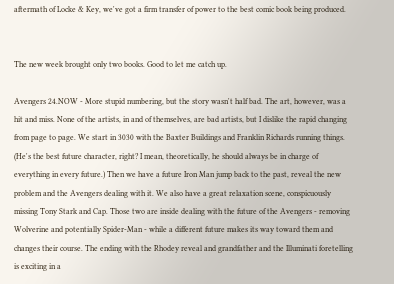aftermath of Locke & Key, we've got a firm transfer of power to the best comic book being produced.


The new week brought only two books. Good to let me catch up.

Avengers 24.NOW - More stupid numbering, but the story wasn't half bad. The art, however, was a hit and miss. None of the artists, in and of themselves, are bad artists, but I dislike the rapid changing from page to page. We start in 3030 with the Baxter Buildings and Franklin Richards running things. (He's the best future character, right? I mean, theoretically, he should always be in charge of everything in every future.) Then we have a future Iron Man jump back to the past, reveal the new problem and the Avengers dealing with it. We also have a great relaxation scene, conspicuously missing Tony Stark and Cap. Those two are inside dealing with the future of the Avengers - removing Wolverine and potentially Spider-Man - while a different future makes its way toward them and changes their course. The ending with the Rhodey reveal and grandfather and the Illuminati foretelling is exciting in a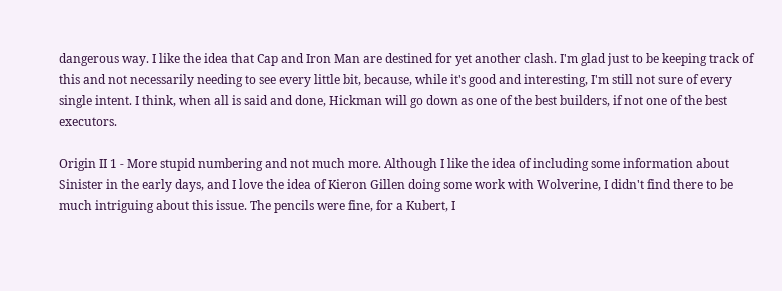dangerous way. I like the idea that Cap and Iron Man are destined for yet another clash. I'm glad just to be keeping track of this and not necessarily needing to see every little bit, because, while it's good and interesting, I'm still not sure of every single intent. I think, when all is said and done, Hickman will go down as one of the best builders, if not one of the best executors.

Origin II 1 - More stupid numbering and not much more. Although I like the idea of including some information about Sinister in the early days, and I love the idea of Kieron Gillen doing some work with Wolverine, I didn't find there to be much intriguing about this issue. The pencils were fine, for a Kubert, I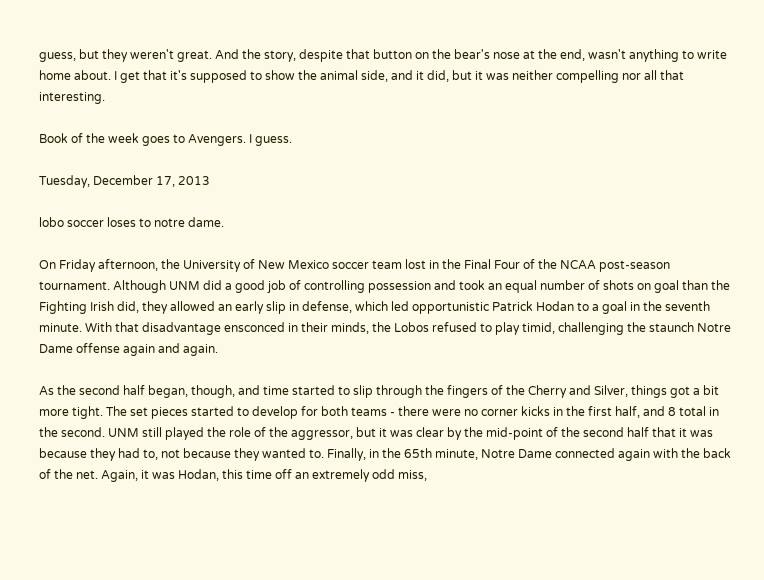guess, but they weren't great. And the story, despite that button on the bear's nose at the end, wasn't anything to write home about. I get that it's supposed to show the animal side, and it did, but it was neither compelling nor all that interesting.

Book of the week goes to Avengers. I guess.

Tuesday, December 17, 2013

lobo soccer loses to notre dame.

On Friday afternoon, the University of New Mexico soccer team lost in the Final Four of the NCAA post-season tournament. Although UNM did a good job of controlling possession and took an equal number of shots on goal than the Fighting Irish did, they allowed an early slip in defense, which led opportunistic Patrick Hodan to a goal in the seventh minute. With that disadvantage ensconced in their minds, the Lobos refused to play timid, challenging the staunch Notre Dame offense again and again.

As the second half began, though, and time started to slip through the fingers of the Cherry and Silver, things got a bit more tight. The set pieces started to develop for both teams - there were no corner kicks in the first half, and 8 total in the second. UNM still played the role of the aggressor, but it was clear by the mid-point of the second half that it was because they had to, not because they wanted to. Finally, in the 65th minute, Notre Dame connected again with the back of the net. Again, it was Hodan, this time off an extremely odd miss,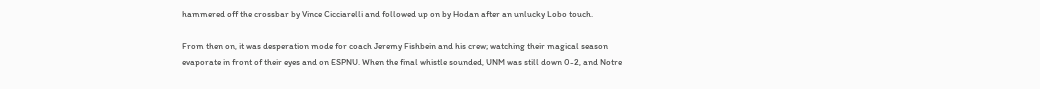hammered off the crossbar by Vince Cicciarelli and followed up on by Hodan after an unlucky Lobo touch.

From then on, it was desperation mode for coach Jeremy Fishbein and his crew; watching their magical season evaporate in front of their eyes and on ESPNU. When the final whistle sounded, UNM was still down 0-2, and Notre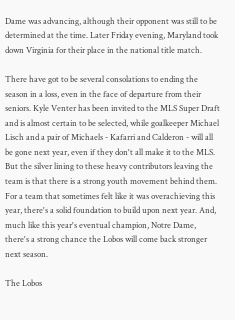Dame was advancing, although their opponent was still to be determined at the time. Later Friday evening, Maryland took down Virginia for their place in the national title match.

There have got to be several consolations to ending the season in a loss, even in the face of departure from their seniors. Kyle Venter has been invited to the MLS Super Draft and is almost certain to be selected, while goalkeeper Michael Lisch and a pair of Michaels - Kafarri and Calderon - will all be gone next year, even if they don't all make it to the MLS. But the silver lining to these heavy contributors leaving the team is that there is a strong youth movement behind them. For a team that sometimes felt like it was overachieving this year, there's a solid foundation to build upon next year. And, much like this year's eventual champion, Notre Dame, there's a strong chance the Lobos will come back stronger next season.

The Lobos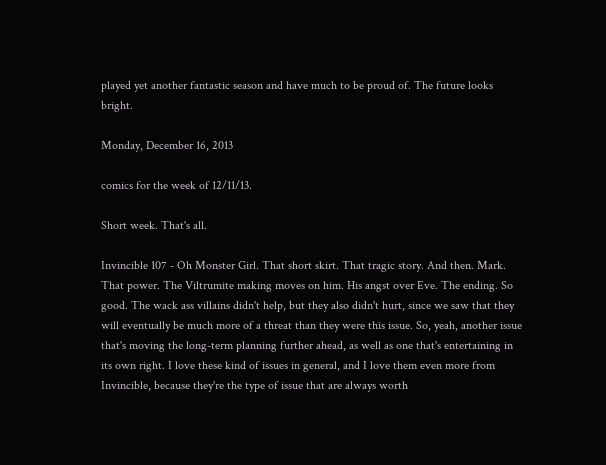played yet another fantastic season and have much to be proud of. The future looks bright.

Monday, December 16, 2013

comics for the week of 12/11/13.

Short week. That's all.

Invincible 107 - Oh Monster Girl. That short skirt. That tragic story. And then. Mark. That power. The Viltrumite making moves on him. His angst over Eve. The ending. So good. The wack ass villains didn't help, but they also didn't hurt, since we saw that they will eventually be much more of a threat than they were this issue. So, yeah, another issue that's moving the long-term planning further ahead, as well as one that's entertaining in its own right. I love these kind of issues in general, and I love them even more from Invincible, because they're the type of issue that are always worth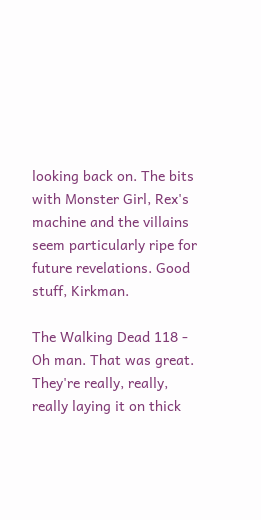looking back on. The bits with Monster Girl, Rex's machine and the villains seem particularly ripe for future revelations. Good stuff, Kirkman.

The Walking Dead 118 - Oh man. That was great. They're really, really, really laying it on thick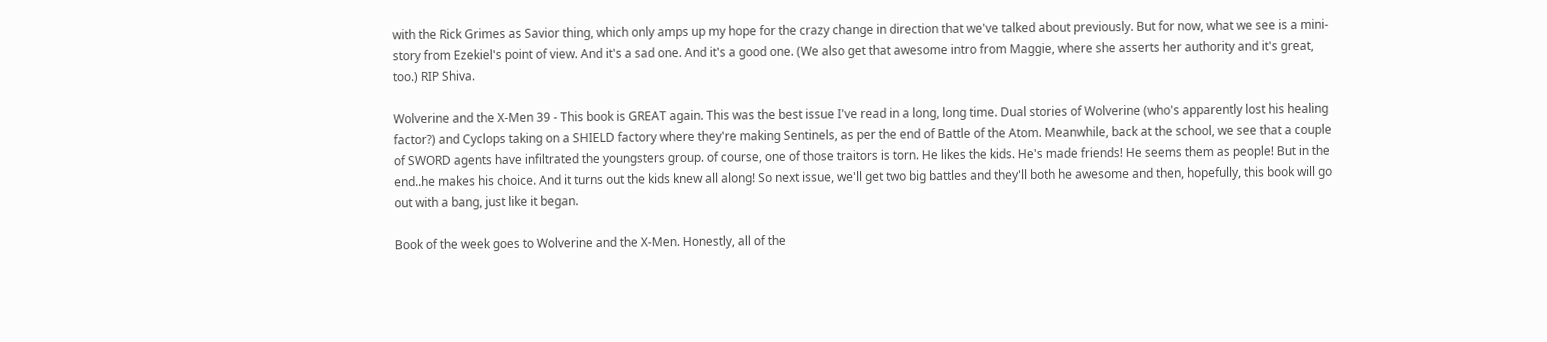with the Rick Grimes as Savior thing, which only amps up my hope for the crazy change in direction that we've talked about previously. But for now, what we see is a mini-story from Ezekiel's point of view. And it's a sad one. And it's a good one. (We also get that awesome intro from Maggie, where she asserts her authority and it's great, too.) RIP Shiva.

Wolverine and the X-Men 39 - This book is GREAT again. This was the best issue I've read in a long, long time. Dual stories of Wolverine (who's apparently lost his healing factor?) and Cyclops taking on a SHIELD factory where they're making Sentinels, as per the end of Battle of the Atom. Meanwhile, back at the school, we see that a couple of SWORD agents have infiltrated the youngsters group. of course, one of those traitors is torn. He likes the kids. He's made friends! He seems them as people! But in the end..he makes his choice. And it turns out the kids knew all along! So next issue, we'll get two big battles and they'll both he awesome and then, hopefully, this book will go out with a bang, just like it began.

Book of the week goes to Wolverine and the X-Men. Honestly, all of the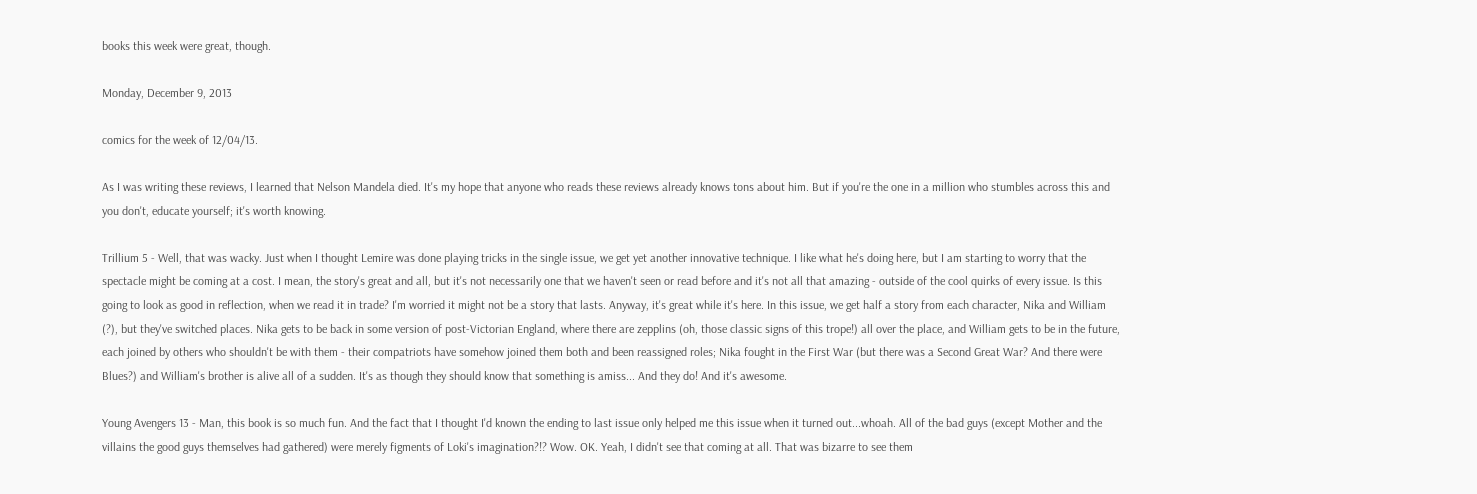books this week were great, though.

Monday, December 9, 2013

comics for the week of 12/04/13.

As I was writing these reviews, I learned that Nelson Mandela died. It's my hope that anyone who reads these reviews already knows tons about him. But if you're the one in a million who stumbles across this and you don't, educate yourself; it's worth knowing.

Trillium 5 - Well, that was wacky. Just when I thought Lemire was done playing tricks in the single issue, we get yet another innovative technique. I like what he's doing here, but I am starting to worry that the spectacle might be coming at a cost. I mean, the story's great and all, but it's not necessarily one that we haven't seen or read before and it's not all that amazing - outside of the cool quirks of every issue. Is this going to look as good in reflection, when we read it in trade? I'm worried it might not be a story that lasts. Anyway, it's great while it's here. In this issue, we get half a story from each character, Nika and William (?), but they've switched places. Nika gets to be back in some version of post-Victorian England, where there are zepplins (oh, those classic signs of this trope!) all over the place, and William gets to be in the future, each joined by others who shouldn't be with them - their compatriots have somehow joined them both and been reassigned roles; Nika fought in the First War (but there was a Second Great War? And there were Blues?) and William's brother is alive all of a sudden. It's as though they should know that something is amiss... And they do! And it's awesome.

Young Avengers 13 - Man, this book is so much fun. And the fact that I thought I'd known the ending to last issue only helped me this issue when it turned out...whoah. All of the bad guys (except Mother and the villains the good guys themselves had gathered) were merely figments of Loki's imagination?!? Wow. OK. Yeah, I didn't see that coming at all. That was bizarre to see them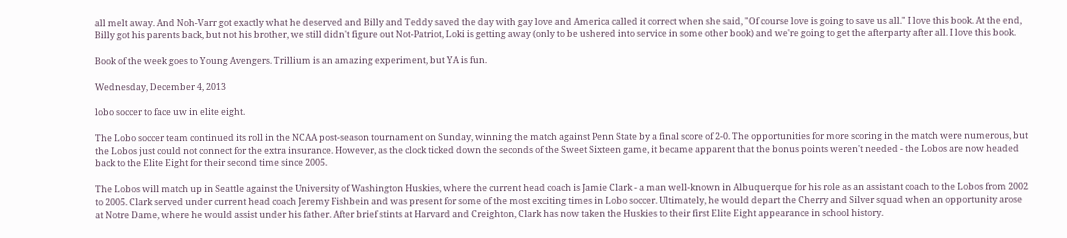all melt away. And Noh-Varr got exactly what he deserved and Billy and Teddy saved the day with gay love and America called it correct when she said, "Of course love is going to save us all." I love this book. At the end, Billy got his parents back, but not his brother, we still didn't figure out Not-Patriot, Loki is getting away (only to be ushered into service in some other book) and we're going to get the afterparty after all. I love this book.

Book of the week goes to Young Avengers. Trillium is an amazing experiment, but YA is fun.

Wednesday, December 4, 2013

lobo soccer to face uw in elite eight.

The Lobo soccer team continued its roll in the NCAA post-season tournament on Sunday, winning the match against Penn State by a final score of 2-0. The opportunities for more scoring in the match were numerous, but the Lobos just could not connect for the extra insurance. However, as the clock ticked down the seconds of the Sweet Sixteen game, it became apparent that the bonus points weren't needed - the Lobos are now headed back to the Elite Eight for their second time since 2005.

The Lobos will match up in Seattle against the University of Washington Huskies, where the current head coach is Jamie Clark - a man well-known in Albuquerque for his role as an assistant coach to the Lobos from 2002 to 2005. Clark served under current head coach Jeremy Fishbein and was present for some of the most exciting times in Lobo soccer. Ultimately, he would depart the Cherry and Silver squad when an opportunity arose at Notre Dame, where he would assist under his father. After brief stints at Harvard and Creighton, Clark has now taken the Huskies to their first Elite Eight appearance in school history.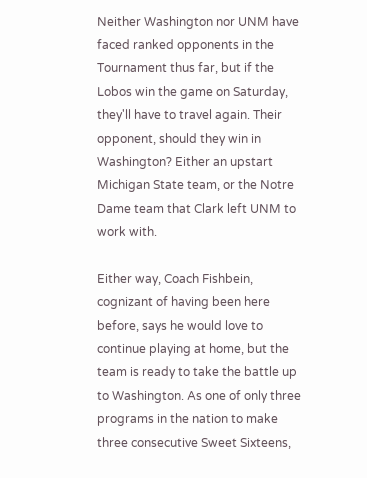Neither Washington nor UNM have faced ranked opponents in the Tournament thus far, but if the Lobos win the game on Saturday, they'll have to travel again. Their opponent, should they win in Washington? Either an upstart Michigan State team, or the Notre Dame team that Clark left UNM to work with.

Either way, Coach Fishbein, cognizant of having been here before, says he would love to continue playing at home, but the team is ready to take the battle up to Washington. As one of only three programs in the nation to make three consecutive Sweet Sixteens,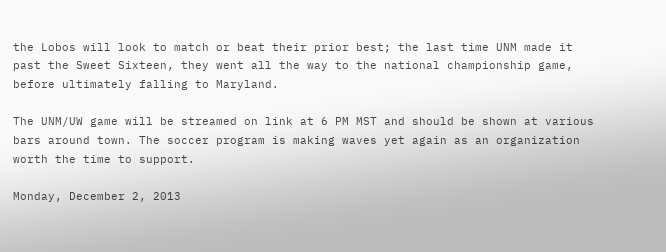the Lobos will look to match or beat their prior best; the last time UNM made it past the Sweet Sixteen, they went all the way to the national championship game, before ultimately falling to Maryland.

The UNM/UW game will be streamed on link at 6 PM MST and should be shown at various bars around town. The soccer program is making waves yet again as an organization worth the time to support.

Monday, December 2, 2013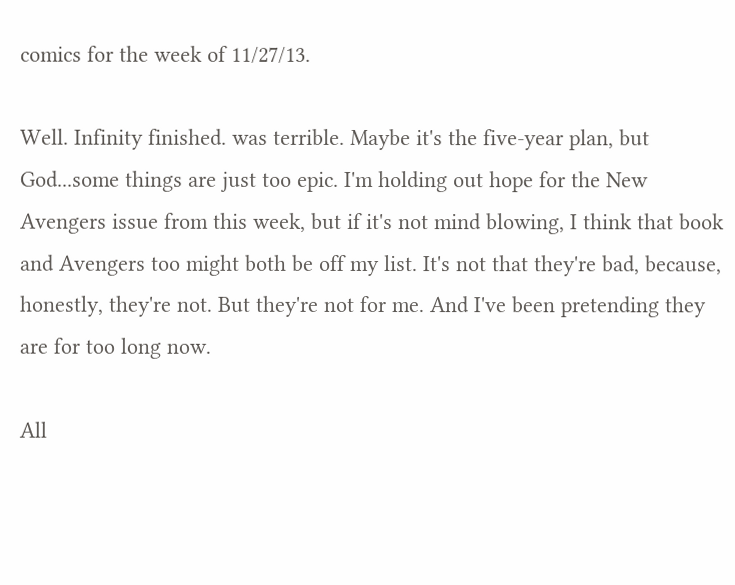comics for the week of 11/27/13.

Well. Infinity finished. was terrible. Maybe it's the five-year plan, but God...some things are just too epic. I'm holding out hope for the New Avengers issue from this week, but if it's not mind blowing, I think that book and Avengers too might both be off my list. It's not that they're bad, because, honestly, they're not. But they're not for me. And I've been pretending they are for too long now.

All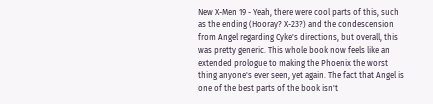New X-Men 19 - Yeah, there were cool parts of this, such as the ending (Hooray? X-23?) and the condescension from Angel regarding Cyke's directions, but overall, this was pretty generic. This whole book now feels like an extended prologue to making the Phoenix the worst thing anyone's ever seen, yet again. The fact that Angel is one of the best parts of the book isn't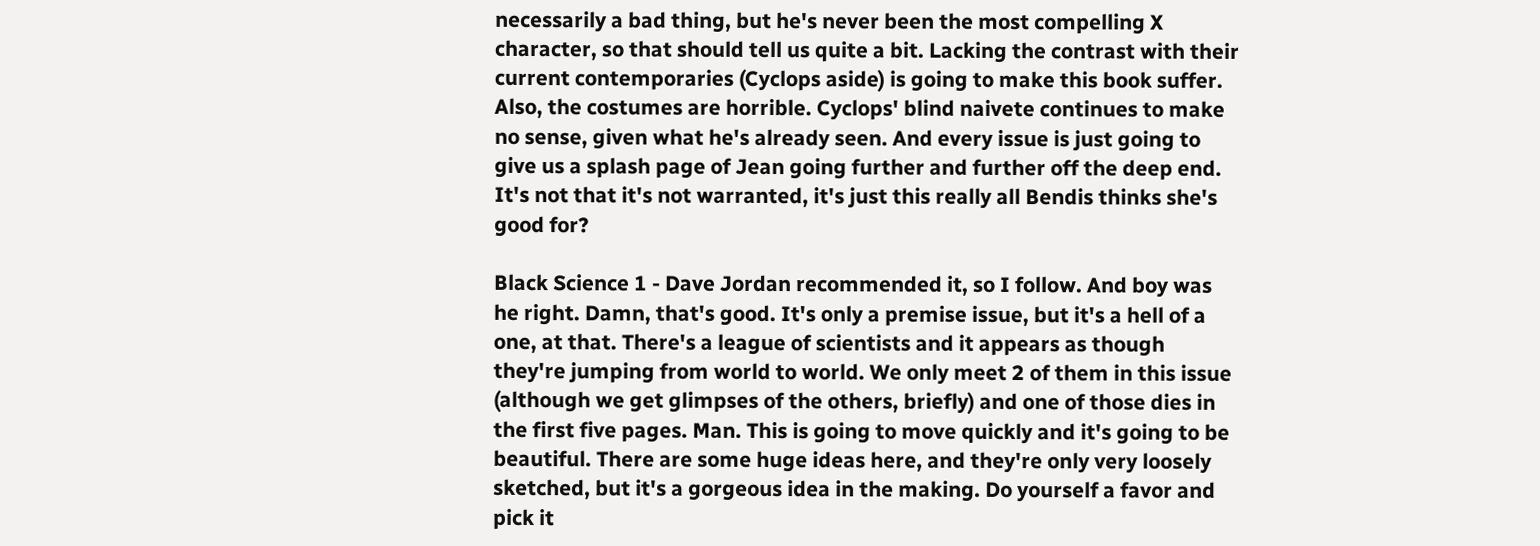necessarily a bad thing, but he's never been the most compelling X character, so that should tell us quite a bit. Lacking the contrast with their current contemporaries (Cyclops aside) is going to make this book suffer. Also, the costumes are horrible. Cyclops' blind naivete continues to make no sense, given what he's already seen. And every issue is just going to give us a splash page of Jean going further and further off the deep end. It's not that it's not warranted, it's just this really all Bendis thinks she's good for?

Black Science 1 - Dave Jordan recommended it, so I follow. And boy was he right. Damn, that's good. It's only a premise issue, but it's a hell of a one, at that. There's a league of scientists and it appears as though they're jumping from world to world. We only meet 2 of them in this issue (although we get glimpses of the others, briefly) and one of those dies in the first five pages. Man. This is going to move quickly and it's going to be beautiful. There are some huge ideas here, and they're only very loosely sketched, but it's a gorgeous idea in the making. Do yourself a favor and pick it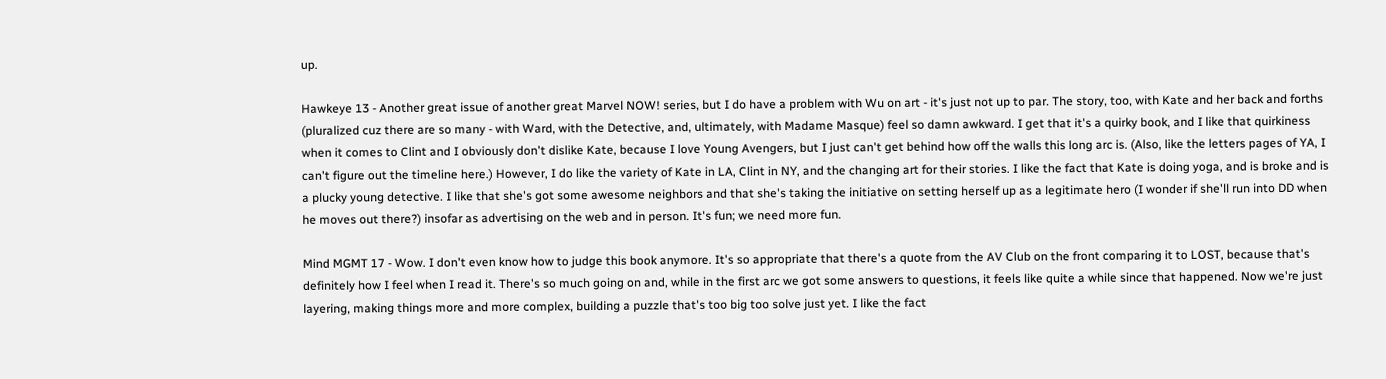up.

Hawkeye 13 - Another great issue of another great Marvel NOW! series, but I do have a problem with Wu on art - it's just not up to par. The story, too, with Kate and her back and forths (pluralized cuz there are so many - with Ward, with the Detective, and, ultimately, with Madame Masque) feel so damn awkward. I get that it's a quirky book, and I like that quirkiness when it comes to Clint and I obviously don't dislike Kate, because I love Young Avengers, but I just can't get behind how off the walls this long arc is. (Also, like the letters pages of YA, I can't figure out the timeline here.) However, I do like the variety of Kate in LA, Clint in NY, and the changing art for their stories. I like the fact that Kate is doing yoga, and is broke and is a plucky young detective. I like that she's got some awesome neighbors and that she's taking the initiative on setting herself up as a legitimate hero (I wonder if she'll run into DD when he moves out there?) insofar as advertising on the web and in person. It's fun; we need more fun.

Mind MGMT 17 - Wow. I don't even know how to judge this book anymore. It's so appropriate that there's a quote from the AV Club on the front comparing it to LOST, because that's definitely how I feel when I read it. There's so much going on and, while in the first arc we got some answers to questions, it feels like quite a while since that happened. Now we're just layering, making things more and more complex, building a puzzle that's too big too solve just yet. I like the fact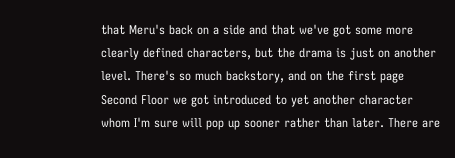that Meru's back on a side and that we've got some more clearly defined characters, but the drama is just on another level. There's so much backstory, and on the first page Second Floor we got introduced to yet another character whom I'm sure will pop up sooner rather than later. There are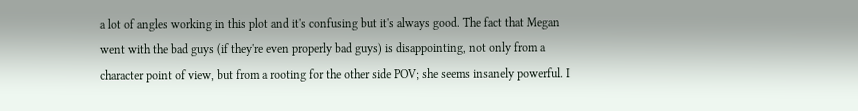a lot of angles working in this plot and it's confusing but it's always good. The fact that Megan went with the bad guys (if they're even properly bad guys) is disappointing, not only from a character point of view, but from a rooting for the other side POV; she seems insanely powerful. I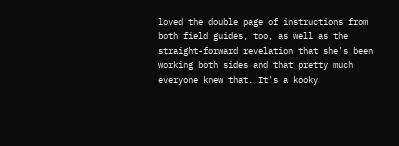loved the double page of instructions from both field guides, too, as well as the straight-forward revelation that she's been working both sides and that pretty much everyone knew that. It's a kooky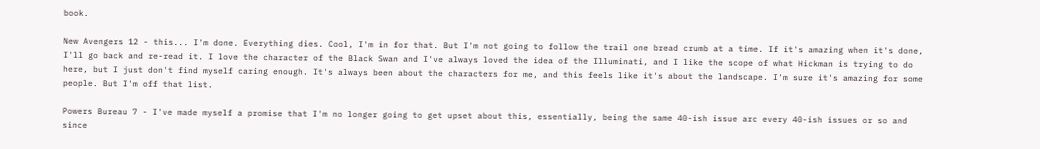book.

New Avengers 12 - this... I'm done. Everything dies. Cool, I'm in for that. But I'm not going to follow the trail one bread crumb at a time. If it's amazing when it's done, I'll go back and re-read it. I love the character of the Black Swan and I've always loved the idea of the Illuminati, and I like the scope of what Hickman is trying to do here, but I just don't find myself caring enough. It's always been about the characters for me, and this feels like it's about the landscape. I'm sure it's amazing for some people. But I'm off that list.

Powers Bureau 7 - I've made myself a promise that I'm no longer going to get upset about this, essentially, being the same 40-ish issue arc every 40-ish issues or so and since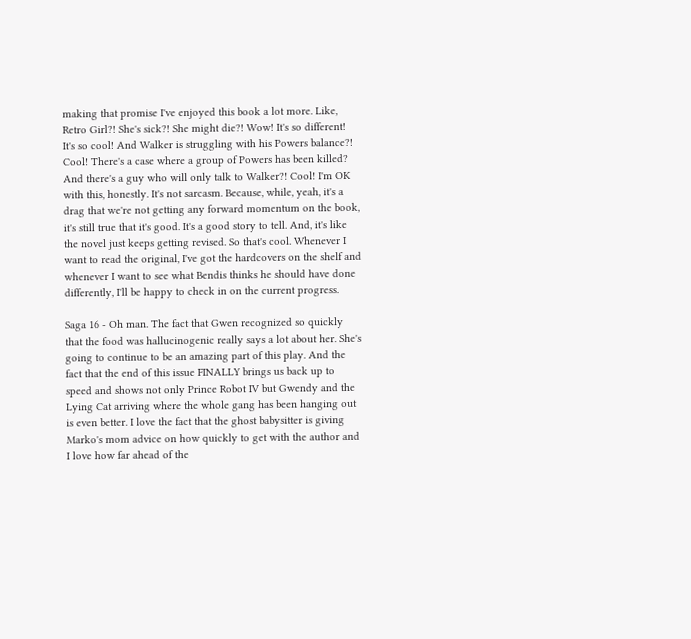making that promise I've enjoyed this book a lot more. Like, Retro Girl?! She's sick?! She might die?! Wow! It's so different! It's so cool! And Walker is struggling with his Powers balance?! Cool! There's a case where a group of Powers has been killed? And there's a guy who will only talk to Walker?! Cool! I'm OK with this, honestly. It's not sarcasm. Because, while, yeah, it's a drag that we're not getting any forward momentum on the book, it's still true that it's good. It's a good story to tell. And, it's like the novel just keeps getting revised. So that's cool. Whenever I want to read the original, I've got the hardcovers on the shelf and whenever I want to see what Bendis thinks he should have done differently, I'll be happy to check in on the current progress.

Saga 16 - Oh man. The fact that Gwen recognized so quickly that the food was hallucinogenic really says a lot about her. She's going to continue to be an amazing part of this play. And the fact that the end of this issue FINALLY brings us back up to speed and shows not only Prince Robot IV but Gwendy and the Lying Cat arriving where the whole gang has been hanging out is even better. I love the fact that the ghost babysitter is giving Marko's mom advice on how quickly to get with the author and I love how far ahead of the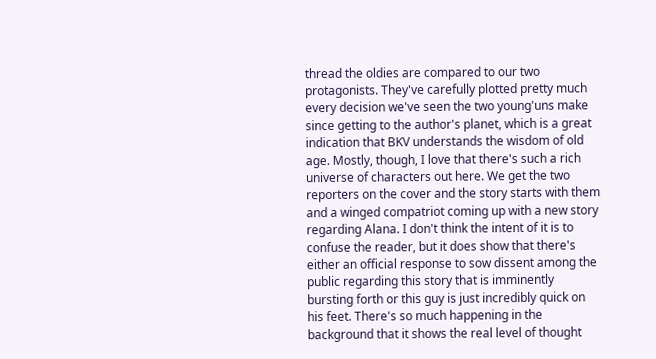thread the oldies are compared to our two protagonists. They've carefully plotted pretty much every decision we've seen the two young'uns make since getting to the author's planet, which is a great indication that BKV understands the wisdom of old age. Mostly, though, I love that there's such a rich universe of characters out here. We get the two reporters on the cover and the story starts with them and a winged compatriot coming up with a new story regarding Alana. I don't think the intent of it is to confuse the reader, but it does show that there's either an official response to sow dissent among the public regarding this story that is imminently bursting forth or this guy is just incredibly quick on his feet. There's so much happening in the background that it shows the real level of thought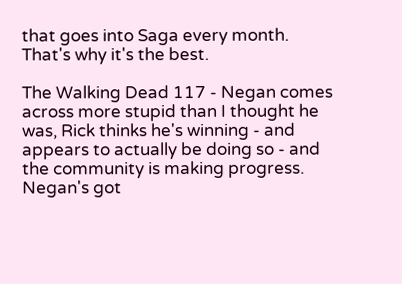that goes into Saga every month. That's why it's the best.

The Walking Dead 117 - Negan comes across more stupid than I thought he was, Rick thinks he's winning - and appears to actually be doing so - and the community is making progress. Negan's got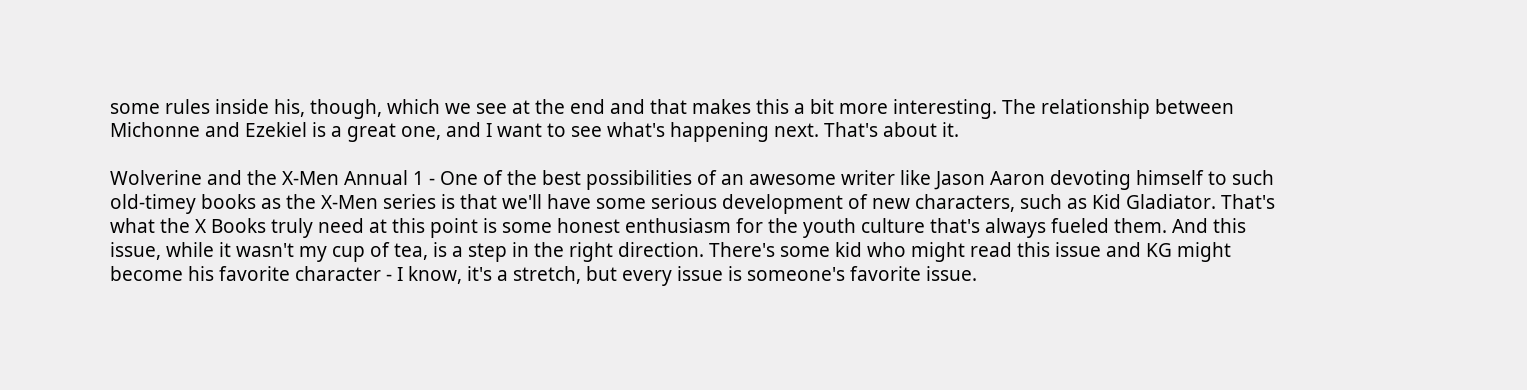some rules inside his, though, which we see at the end and that makes this a bit more interesting. The relationship between Michonne and Ezekiel is a great one, and I want to see what's happening next. That's about it.

Wolverine and the X-Men Annual 1 - One of the best possibilities of an awesome writer like Jason Aaron devoting himself to such old-timey books as the X-Men series is that we'll have some serious development of new characters, such as Kid Gladiator. That's what the X Books truly need at this point is some honest enthusiasm for the youth culture that's always fueled them. And this issue, while it wasn't my cup of tea, is a step in the right direction. There's some kid who might read this issue and KG might become his favorite character - I know, it's a stretch, but every issue is someone's favorite issue.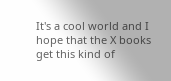It's a cool world and I hope that the X books get this kind of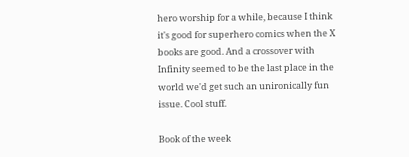hero worship for a while, because I think it's good for superhero comics when the X books are good. And a crossover with Infinity seemed to be the last place in the world we'd get such an unironically fun issue. Cool stuff.

Book of the week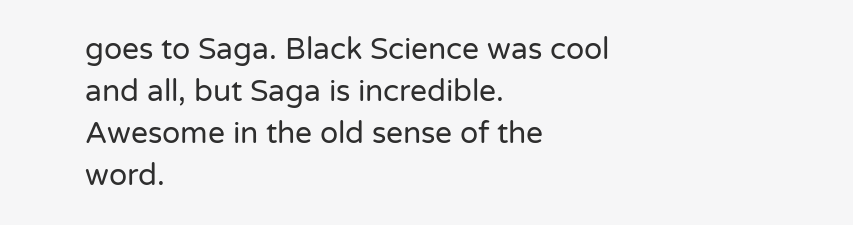goes to Saga. Black Science was cool and all, but Saga is incredible. Awesome in the old sense of the word.